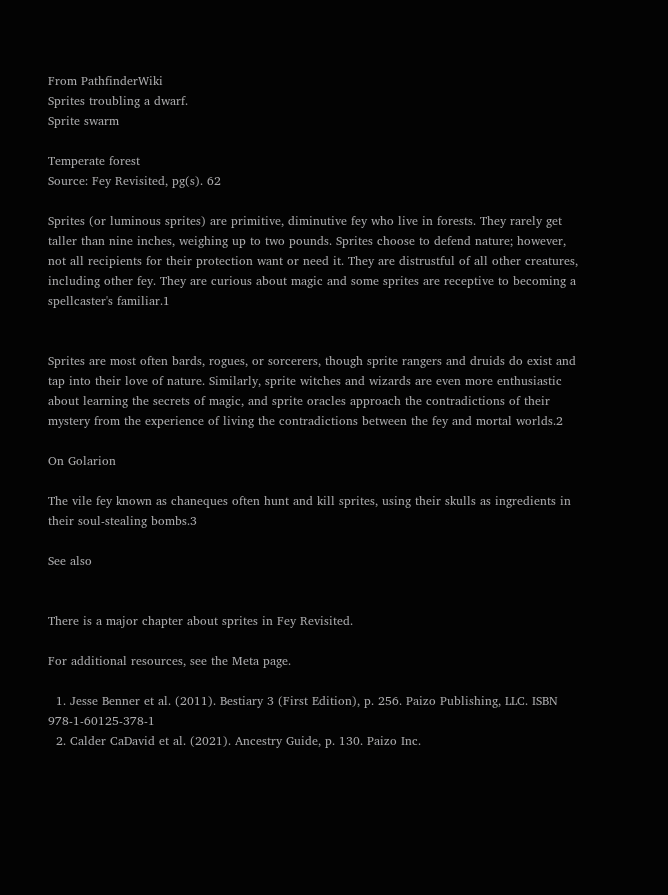From PathfinderWiki
Sprites troubling a dwarf.
Sprite swarm

Temperate forest
Source: Fey Revisited, pg(s). 62

Sprites (or luminous sprites) are primitive, diminutive fey who live in forests. They rarely get taller than nine inches, weighing up to two pounds. Sprites choose to defend nature; however, not all recipients for their protection want or need it. They are distrustful of all other creatures, including other fey. They are curious about magic and some sprites are receptive to becoming a spellcaster's familiar.1


Sprites are most often bards, rogues, or sorcerers, though sprite rangers and druids do exist and tap into their love of nature. Similarly, sprite witches and wizards are even more enthusiastic about learning the secrets of magic, and sprite oracles approach the contradictions of their mystery from the experience of living the contradictions between the fey and mortal worlds.2

On Golarion

The vile fey known as chaneques often hunt and kill sprites, using their skulls as ingredients in their soul-stealing bombs.3

See also


There is a major chapter about sprites in Fey Revisited.

For additional resources, see the Meta page.

  1. Jesse Benner et al. (2011). Bestiary 3 (First Edition), p. 256. Paizo Publishing, LLC. ISBN 978-1-60125-378-1
  2. Calder CaDavid et al. (2021). Ancestry Guide, p. 130. Paizo Inc.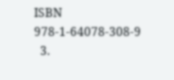ISBN 978-1-64078-308-9
  3.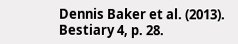Dennis Baker et al. (2013). Bestiary 4, p. 28.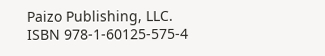Paizo Publishing, LLC. ISBN 978-1-60125-575-4